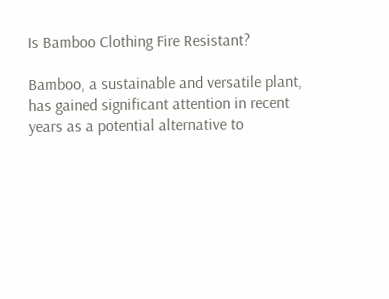Is Bamboo Clothing Fire Resistant?

Bamboo, a sustainable and versatile plant, has gained significant attention in recent years as a potential alternative to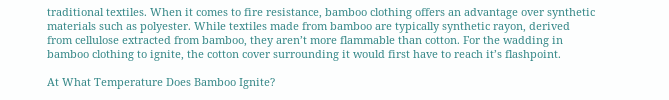traditional textiles. When it comes to fire resistance, bamboo clothing offers an advantage over synthetic materials such as polyester. While textiles made from bamboo are typically synthetic rayon, derived from cellulose extracted from bamboo, they aren’t more flammable than cotton. For the wadding in bamboo clothing to ignite, the cotton cover surrounding it would first have to reach it’s flashpoint.

At What Temperature Does Bamboo Ignite?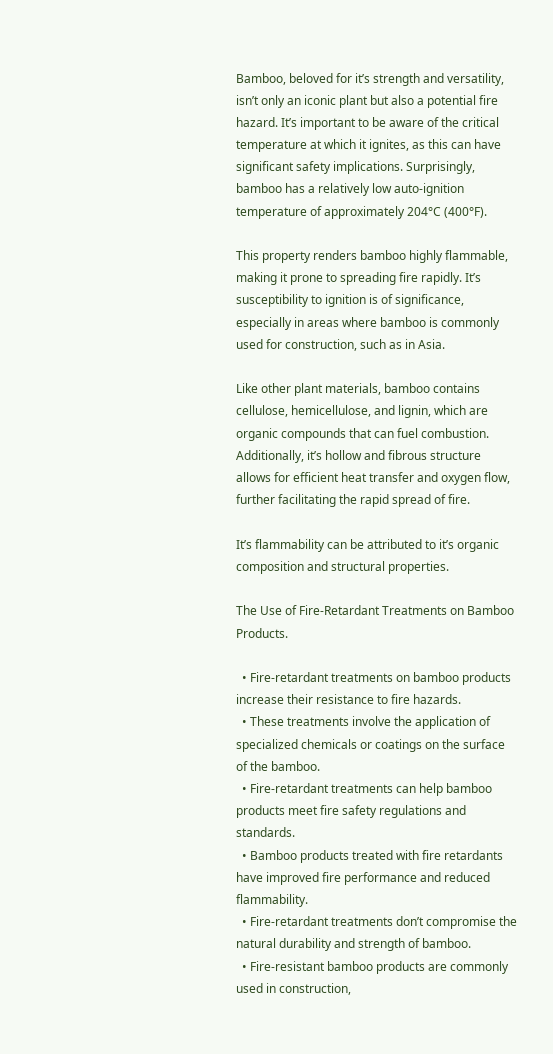Bamboo, beloved for it’s strength and versatility, isn’t only an iconic plant but also a potential fire hazard. It’s important to be aware of the critical temperature at which it ignites, as this can have significant safety implications. Surprisingly, bamboo has a relatively low auto-ignition temperature of approximately 204°C (400°F).

This property renders bamboo highly flammable, making it prone to spreading fire rapidly. It’s susceptibility to ignition is of significance, especially in areas where bamboo is commonly used for construction, such as in Asia.

Like other plant materials, bamboo contains cellulose, hemicellulose, and lignin, which are organic compounds that can fuel combustion. Additionally, it’s hollow and fibrous structure allows for efficient heat transfer and oxygen flow, further facilitating the rapid spread of fire.

It’s flammability can be attributed to it’s organic composition and structural properties.

The Use of Fire-Retardant Treatments on Bamboo Products.

  • Fire-retardant treatments on bamboo products increase their resistance to fire hazards.
  • These treatments involve the application of specialized chemicals or coatings on the surface of the bamboo.
  • Fire-retardant treatments can help bamboo products meet fire safety regulations and standards.
  • Bamboo products treated with fire retardants have improved fire performance and reduced flammability.
  • Fire-retardant treatments don’t compromise the natural durability and strength of bamboo.
  • Fire-resistant bamboo products are commonly used in construction,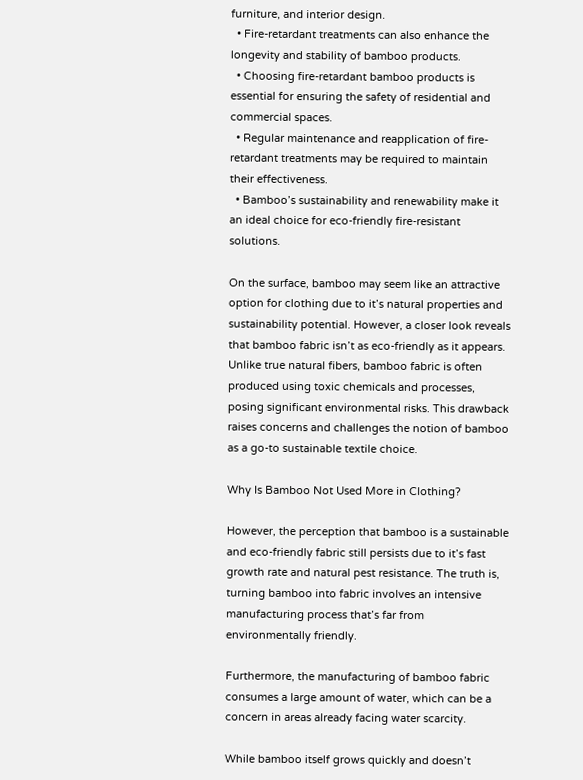furniture, and interior design.
  • Fire-retardant treatments can also enhance the longevity and stability of bamboo products.
  • Choosing fire-retardant bamboo products is essential for ensuring the safety of residential and commercial spaces.
  • Regular maintenance and reapplication of fire-retardant treatments may be required to maintain their effectiveness.
  • Bamboo’s sustainability and renewability make it an ideal choice for eco-friendly fire-resistant solutions.

On the surface, bamboo may seem like an attractive option for clothing due to it’s natural properties and sustainability potential. However, a closer look reveals that bamboo fabric isn’t as eco-friendly as it appears. Unlike true natural fibers, bamboo fabric is often produced using toxic chemicals and processes, posing significant environmental risks. This drawback raises concerns and challenges the notion of bamboo as a go-to sustainable textile choice.

Why Is Bamboo Not Used More in Clothing?

However, the perception that bamboo is a sustainable and eco-friendly fabric still persists due to it’s fast growth rate and natural pest resistance. The truth is, turning bamboo into fabric involves an intensive manufacturing process that’s far from environmentally friendly.

Furthermore, the manufacturing of bamboo fabric consumes a large amount of water, which can be a concern in areas already facing water scarcity.

While bamboo itself grows quickly and doesn’t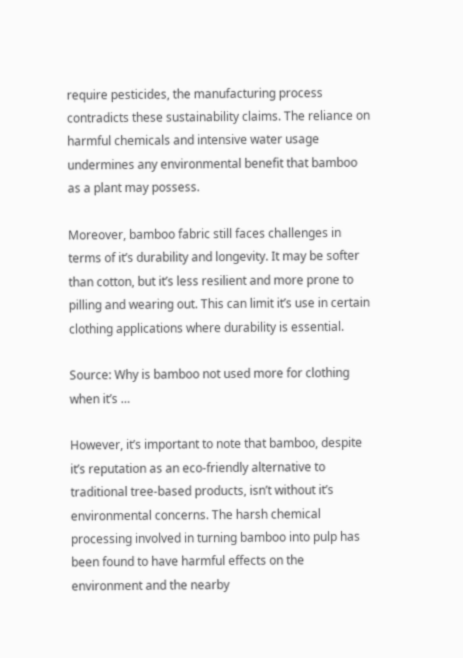require pesticides, the manufacturing process contradicts these sustainability claims. The reliance on harmful chemicals and intensive water usage undermines any environmental benefit that bamboo as a plant may possess.

Moreover, bamboo fabric still faces challenges in terms of it’s durability and longevity. It may be softer than cotton, but it’s less resilient and more prone to pilling and wearing out. This can limit it’s use in certain clothing applications where durability is essential.

Source: Why is bamboo not used more for clothing when it’s …

However, it’s important to note that bamboo, despite it’s reputation as an eco-friendly alternative to traditional tree-based products, isn’t without it’s environmental concerns. The harsh chemical processing involved in turning bamboo into pulp has been found to have harmful effects on the environment and the nearby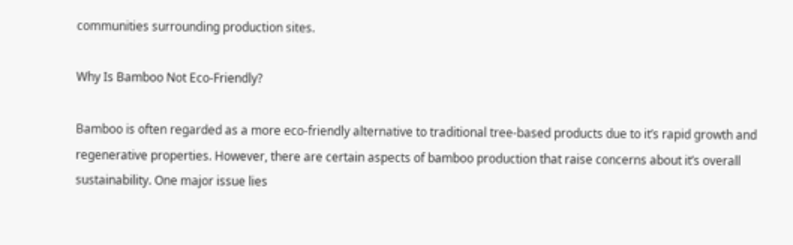communities surrounding production sites.

Why Is Bamboo Not Eco-Friendly?

Bamboo is often regarded as a more eco-friendly alternative to traditional tree-based products due to it’s rapid growth and regenerative properties. However, there are certain aspects of bamboo production that raise concerns about it’s overall sustainability. One major issue lies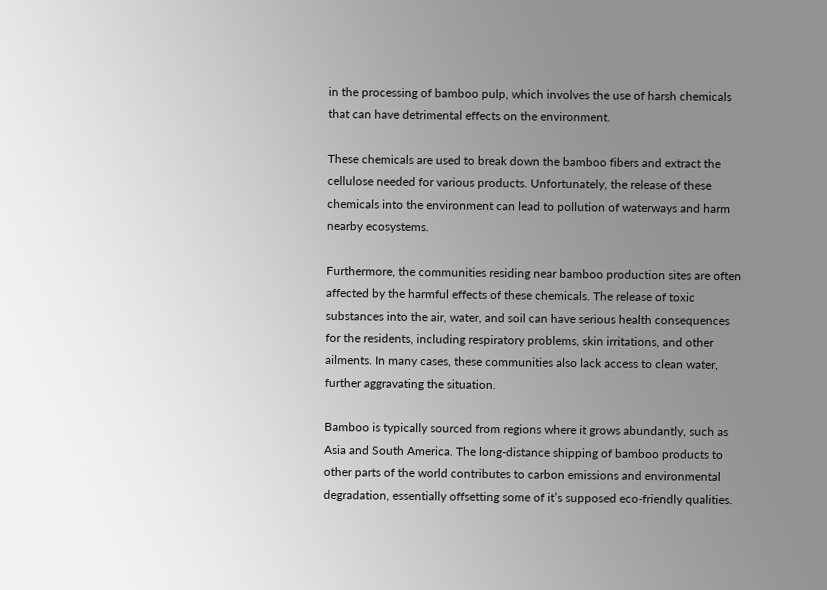in the processing of bamboo pulp, which involves the use of harsh chemicals that can have detrimental effects on the environment.

These chemicals are used to break down the bamboo fibers and extract the cellulose needed for various products. Unfortunately, the release of these chemicals into the environment can lead to pollution of waterways and harm nearby ecosystems.

Furthermore, the communities residing near bamboo production sites are often affected by the harmful effects of these chemicals. The release of toxic substances into the air, water, and soil can have serious health consequences for the residents, including respiratory problems, skin irritations, and other ailments. In many cases, these communities also lack access to clean water, further aggravating the situation.

Bamboo is typically sourced from regions where it grows abundantly, such as Asia and South America. The long-distance shipping of bamboo products to other parts of the world contributes to carbon emissions and environmental degradation, essentially offsetting some of it’s supposed eco-friendly qualities.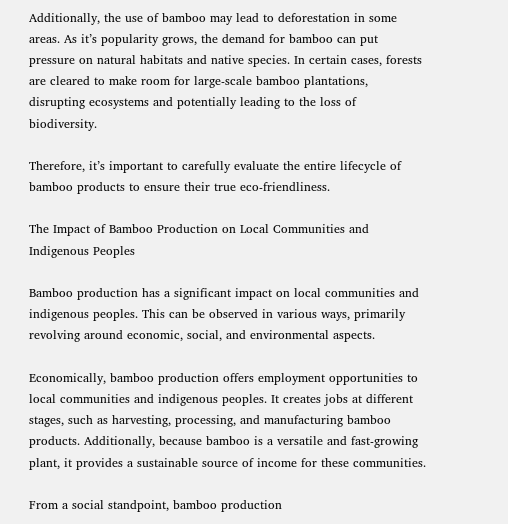Additionally, the use of bamboo may lead to deforestation in some areas. As it’s popularity grows, the demand for bamboo can put pressure on natural habitats and native species. In certain cases, forests are cleared to make room for large-scale bamboo plantations, disrupting ecosystems and potentially leading to the loss of biodiversity.

Therefore, it’s important to carefully evaluate the entire lifecycle of bamboo products to ensure their true eco-friendliness.

The Impact of Bamboo Production on Local Communities and Indigenous Peoples

Bamboo production has a significant impact on local communities and indigenous peoples. This can be observed in various ways, primarily revolving around economic, social, and environmental aspects.

Economically, bamboo production offers employment opportunities to local communities and indigenous peoples. It creates jobs at different stages, such as harvesting, processing, and manufacturing bamboo products. Additionally, because bamboo is a versatile and fast-growing plant, it provides a sustainable source of income for these communities.

From a social standpoint, bamboo production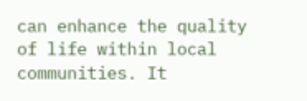can enhance the quality of life within local communities. It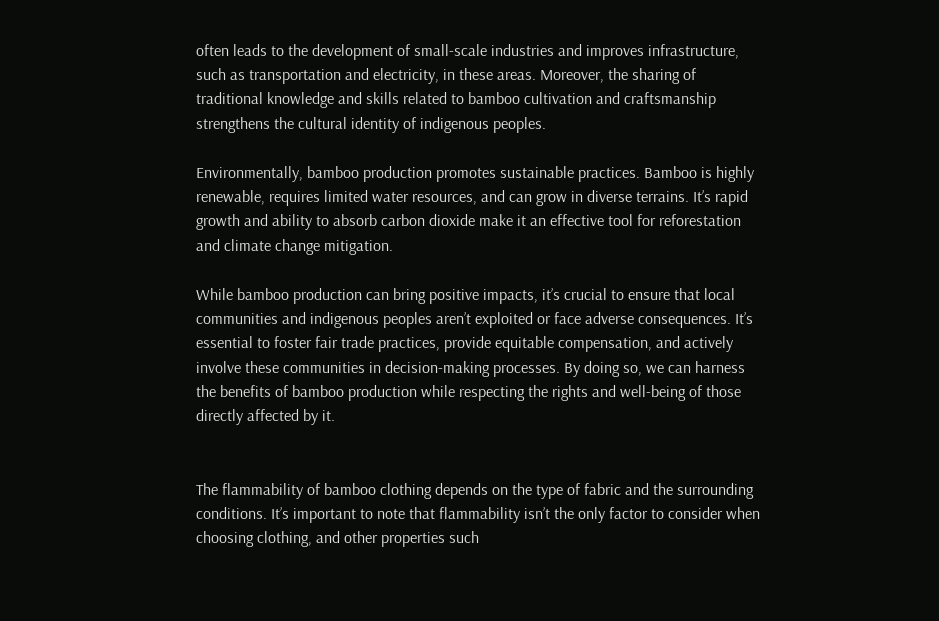often leads to the development of small-scale industries and improves infrastructure, such as transportation and electricity, in these areas. Moreover, the sharing of traditional knowledge and skills related to bamboo cultivation and craftsmanship strengthens the cultural identity of indigenous peoples.

Environmentally, bamboo production promotes sustainable practices. Bamboo is highly renewable, requires limited water resources, and can grow in diverse terrains. It’s rapid growth and ability to absorb carbon dioxide make it an effective tool for reforestation and climate change mitigation.

While bamboo production can bring positive impacts, it’s crucial to ensure that local communities and indigenous peoples aren’t exploited or face adverse consequences. It’s essential to foster fair trade practices, provide equitable compensation, and actively involve these communities in decision-making processes. By doing so, we can harness the benefits of bamboo production while respecting the rights and well-being of those directly affected by it.


The flammability of bamboo clothing depends on the type of fabric and the surrounding conditions. It’s important to note that flammability isn’t the only factor to consider when choosing clothing, and other properties such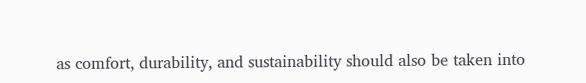as comfort, durability, and sustainability should also be taken into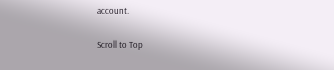account.

Scroll to Top